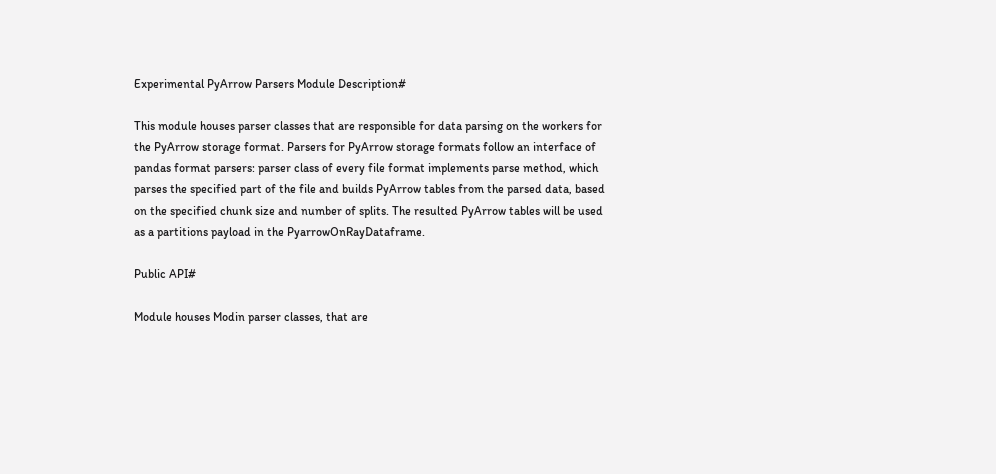Experimental PyArrow Parsers Module Description#

This module houses parser classes that are responsible for data parsing on the workers for the PyArrow storage format. Parsers for PyArrow storage formats follow an interface of pandas format parsers: parser class of every file format implements parse method, which parses the specified part of the file and builds PyArrow tables from the parsed data, based on the specified chunk size and number of splits. The resulted PyArrow tables will be used as a partitions payload in the PyarrowOnRayDataframe.

Public API#

Module houses Modin parser classes, that are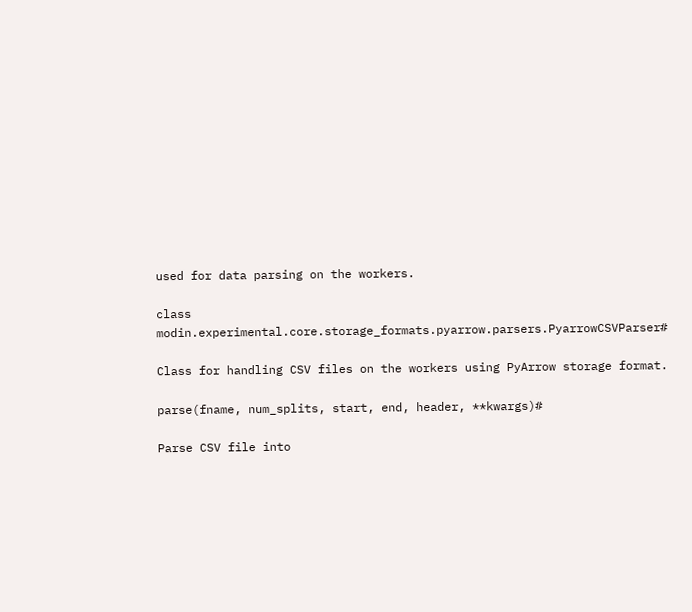used for data parsing on the workers.

class modin.experimental.core.storage_formats.pyarrow.parsers.PyarrowCSVParser#

Class for handling CSV files on the workers using PyArrow storage format.

parse(fname, num_splits, start, end, header, **kwargs)#

Parse CSV file into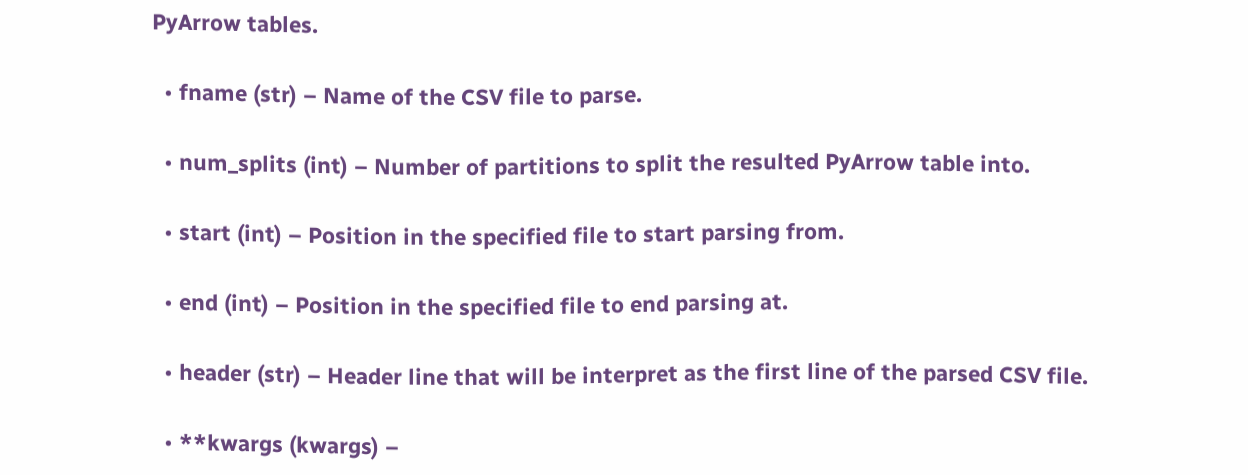PyArrow tables.

  • fname (str) – Name of the CSV file to parse.

  • num_splits (int) – Number of partitions to split the resulted PyArrow table into.

  • start (int) – Position in the specified file to start parsing from.

  • end (int) – Position in the specified file to end parsing at.

  • header (str) – Header line that will be interpret as the first line of the parsed CSV file.

  • **kwargs (kwargs) –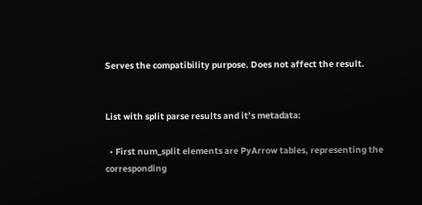Serves the compatibility purpose. Does not affect the result.


List with split parse results and it’s metadata:

  • First num_split elements are PyArrow tables, representing the corresponding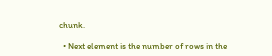chunk.

  • Next element is the number of rows in the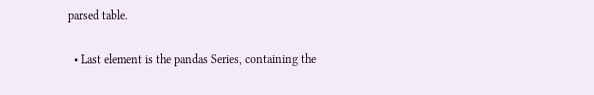parsed table.

  • Last element is the pandas Series, containing the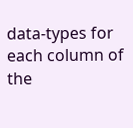data-types for each column of the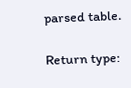parsed table.

Return type: